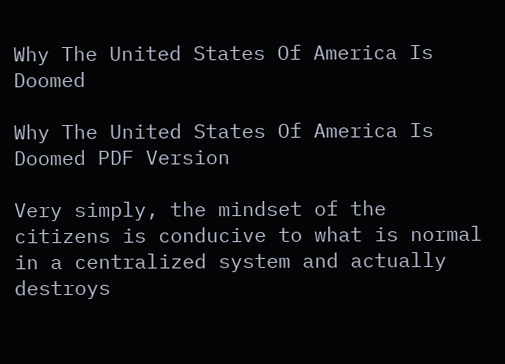Why The United States Of America Is Doomed

Why The United States Of America Is Doomed PDF Version

Very simply, the mindset of the citizens is conducive to what is normal in a centralized system and actually destroys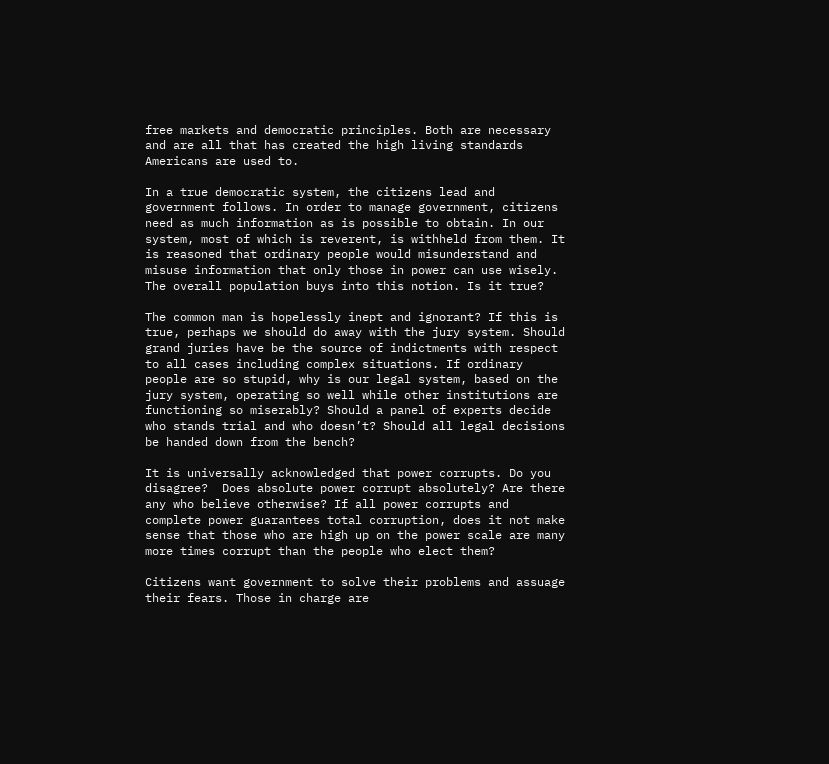free markets and democratic principles. Both are necessary and are all that has created the high living standards Americans are used to.

In a true democratic system, the citizens lead and government follows. In order to manage government, citizens need as much information as is possible to obtain. In our system, most of which is reverent, is withheld from them. It is reasoned that ordinary people would misunderstand and misuse information that only those in power can use wisely. The overall population buys into this notion. Is it true?

The common man is hopelessly inept and ignorant? If this is true, perhaps we should do away with the jury system. Should grand juries have be the source of indictments with respect to all cases including complex situations. If ordinary people are so stupid, why is our legal system, based on the jury system, operating so well while other institutions are functioning so miserably? Should a panel of experts decide who stands trial and who doesn’t? Should all legal decisions be handed down from the bench?

It is universally acknowledged that power corrupts. Do you disagree?  Does absolute power corrupt absolutely? Are there any who believe otherwise? If all power corrupts and complete power guarantees total corruption, does it not make sense that those who are high up on the power scale are many more times corrupt than the people who elect them?

Citizens want government to solve their problems and assuage their fears. Those in charge are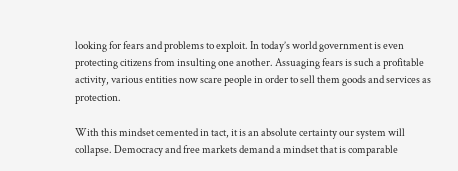looking for fears and problems to exploit. In today’s world government is even protecting citizens from insulting one another. Assuaging fears is such a profitable activity, various entities now scare people in order to sell them goods and services as protection.

With this mindset cemented in tact, it is an absolute certainty our system will collapse. Democracy and free markets demand a mindset that is comparable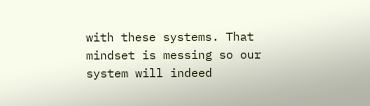with these systems. That mindset is messing so our system will indeed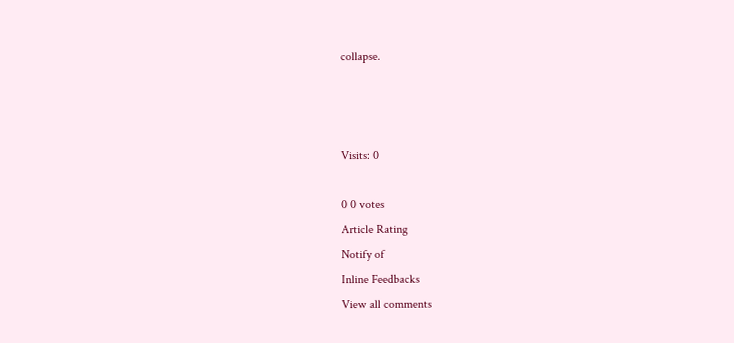collapse.



Visits: 0

0 0 votes
Article Rating
Notify of
Inline Feedbacks
View all comments